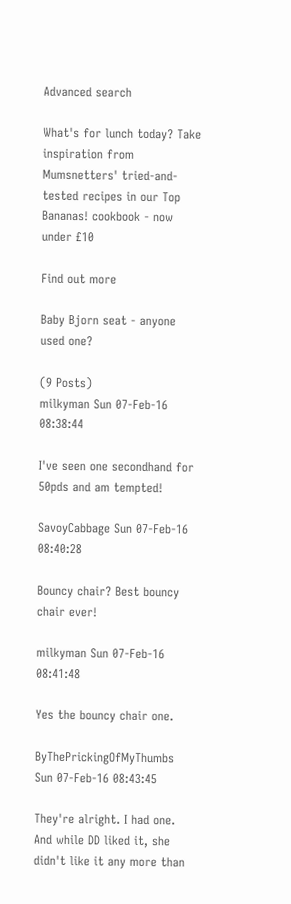Advanced search

What's for lunch today? Take inspiration from Mumsnetters' tried-and-tested recipes in our Top Bananas! cookbook - now under £10

Find out more

Baby Bjorn seat - anyone used one?

(9 Posts)
milkyman Sun 07-Feb-16 08:38:44

I've seen one secondhand for 50pds and am tempted!

SavoyCabbage Sun 07-Feb-16 08:40:28

Bouncy chair? Best bouncy chair ever!

milkyman Sun 07-Feb-16 08:41:48

Yes the bouncy chair one.

ByThePrickingOfMyThumbs Sun 07-Feb-16 08:43:45

They're alright. I had one. And while DD liked it, she didn't like it any more than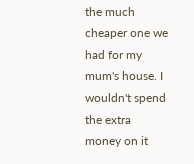the much cheaper one we had for my mum's house. I wouldn't spend the extra money on it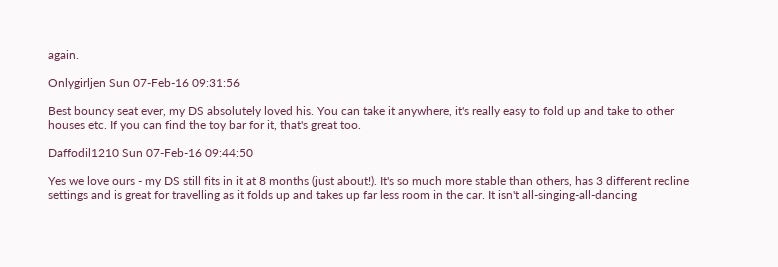again.

Onlygirljen Sun 07-Feb-16 09:31:56

Best bouncy seat ever, my DS absolutely loved his. You can take it anywhere, it's really easy to fold up and take to other houses etc. If you can find the toy bar for it, that's great too.

Daffodil1210 Sun 07-Feb-16 09:44:50

Yes we love ours - my DS still fits in it at 8 months (just about!). It's so much more stable than others, has 3 different recline settings and is great for travelling as it folds up and takes up far less room in the car. It isn't all-singing-all-dancing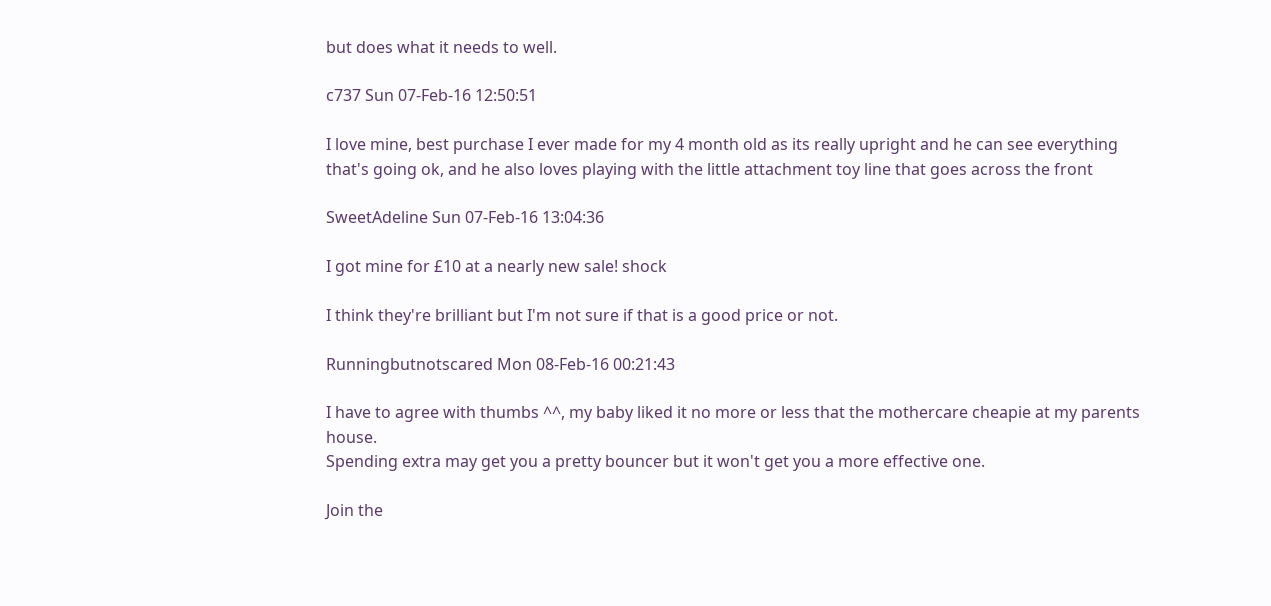but does what it needs to well.

c737 Sun 07-Feb-16 12:50:51

I love mine, best purchase I ever made for my 4 month old as its really upright and he can see everything that's going ok, and he also loves playing with the little attachment toy line that goes across the front

SweetAdeline Sun 07-Feb-16 13:04:36

I got mine for £10 at a nearly new sale! shock

I think they're brilliant but I'm not sure if that is a good price or not.

Runningbutnotscared Mon 08-Feb-16 00:21:43

I have to agree with thumbs ^^, my baby liked it no more or less that the mothercare cheapie at my parents house.
Spending extra may get you a pretty bouncer but it won't get you a more effective one.

Join the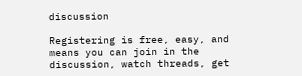discussion

Registering is free, easy, and means you can join in the discussion, watch threads, get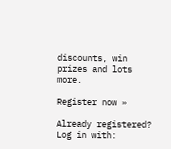discounts, win prizes and lots more.

Register now »

Already registered? Log in with: